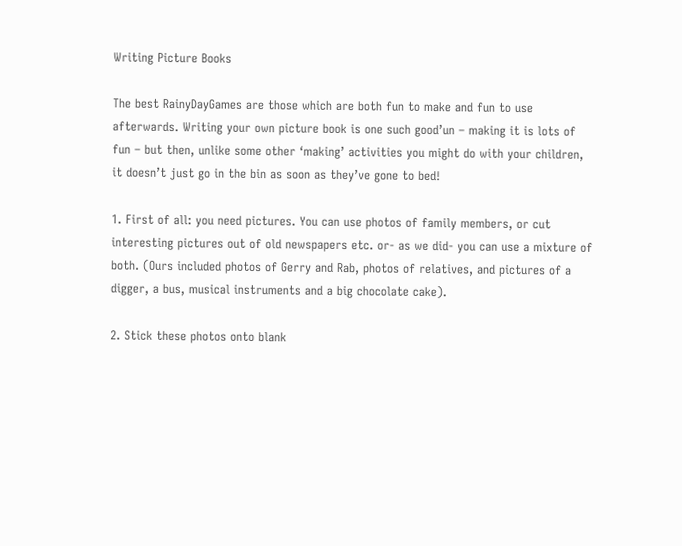Writing Picture Books

The best RainyDayGames are those which are both fun to make and fun to use afterwards. Writing your own picture book is one such good’un – making it is lots of fun – but then, unlike some other ‘making’ activities you might do with your children, it doesn’t just go in the bin as soon as they’ve gone to bed!

1. First of all: you need pictures. You can use photos of family members, or cut interesting pictures out of old newspapers etc. or- as we did- you can use a mixture of both. (Ours included photos of Gerry and Rab, photos of relatives, and pictures of a digger, a bus, musical instruments and a big chocolate cake).

2. Stick these photos onto blank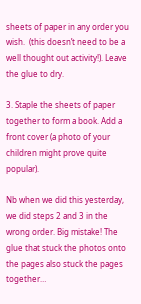sheets of paper in any order you wish.  (this doesn’t need to be a well thought out activity!). Leave the glue to dry.

3. Staple the sheets of paper together to form a book. Add a front cover (a photo of your children might prove quite popular).

Nb when we did this yesterday, we did steps 2 and 3 in the wrong order. Big mistake! The glue that stuck the photos onto the pages also stuck the pages together…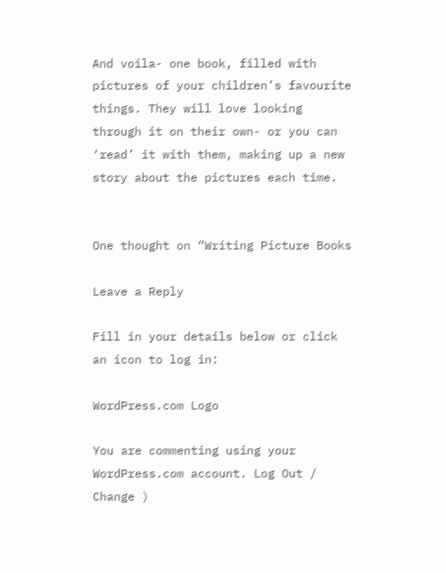And voila- one book, filled with pictures of your children’s favourite things. They will love looking through it on their own- or you can ‘read’ it with them, making up a new story about the pictures each time.


One thought on “Writing Picture Books

Leave a Reply

Fill in your details below or click an icon to log in:

WordPress.com Logo

You are commenting using your WordPress.com account. Log Out /  Change )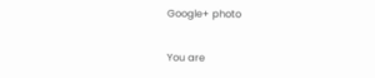Google+ photo

You are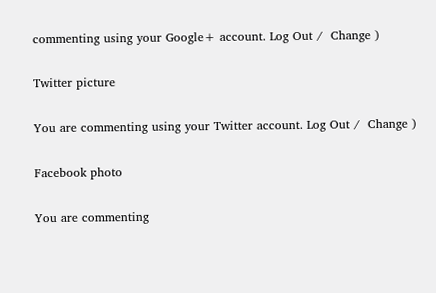commenting using your Google+ account. Log Out /  Change )

Twitter picture

You are commenting using your Twitter account. Log Out /  Change )

Facebook photo

You are commenting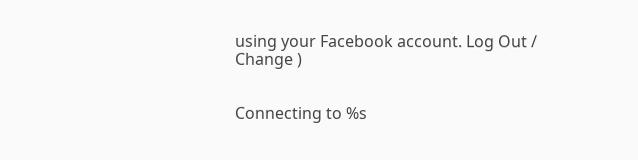using your Facebook account. Log Out /  Change )


Connecting to %s